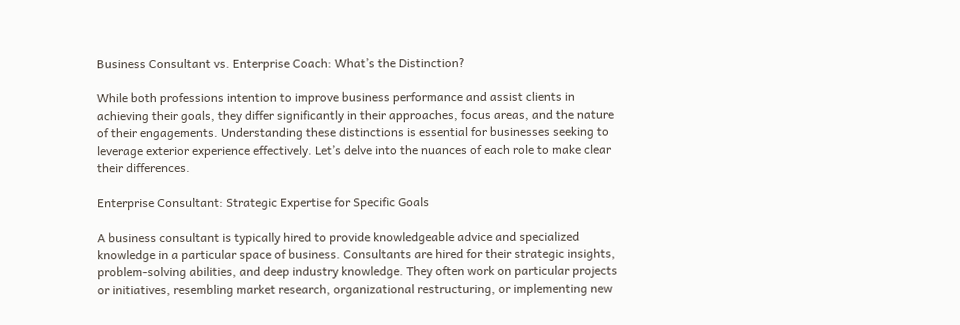Business Consultant vs. Enterprise Coach: What’s the Distinction?

While both professions intention to improve business performance and assist clients in achieving their goals, they differ significantly in their approaches, focus areas, and the nature of their engagements. Understanding these distinctions is essential for businesses seeking to leverage exterior experience effectively. Let’s delve into the nuances of each role to make clear their differences.

Enterprise Consultant: Strategic Expertise for Specific Goals

A business consultant is typically hired to provide knowledgeable advice and specialized knowledge in a particular space of business. Consultants are hired for their strategic insights, problem-solving abilities, and deep industry knowledge. They often work on particular projects or initiatives, resembling market research, organizational restructuring, or implementing new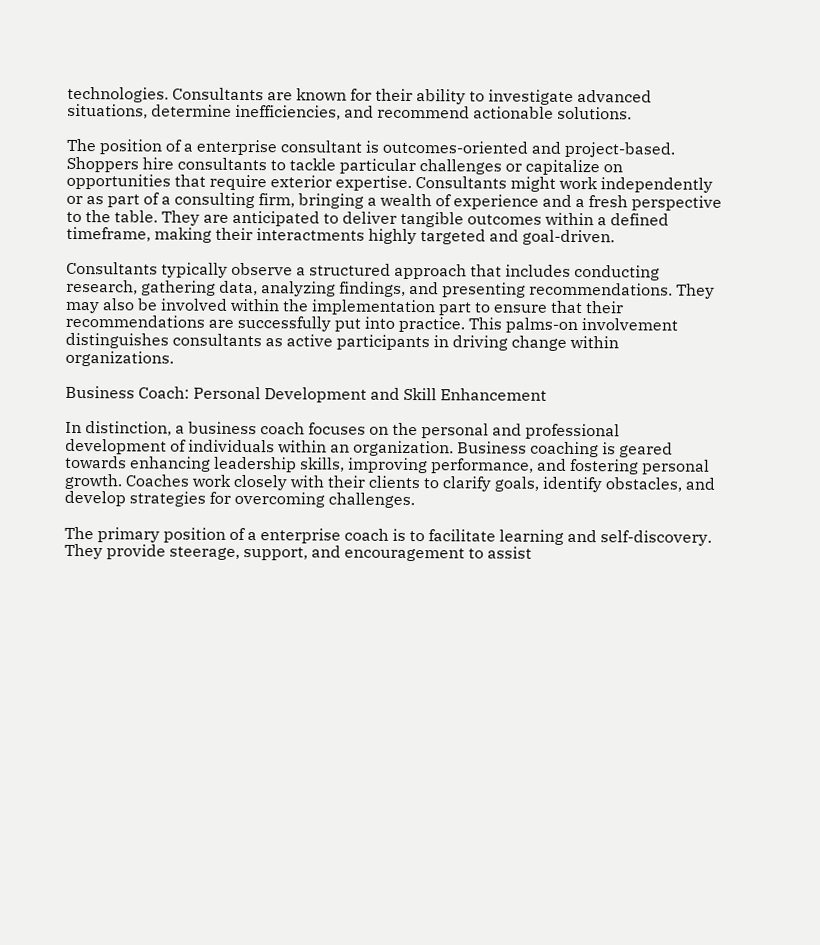technologies. Consultants are known for their ability to investigate advanced situations, determine inefficiencies, and recommend actionable solutions.

The position of a enterprise consultant is outcomes-oriented and project-based. Shoppers hire consultants to tackle particular challenges or capitalize on opportunities that require exterior expertise. Consultants might work independently or as part of a consulting firm, bringing a wealth of experience and a fresh perspective to the table. They are anticipated to deliver tangible outcomes within a defined timeframe, making their interactments highly targeted and goal-driven.

Consultants typically observe a structured approach that includes conducting research, gathering data, analyzing findings, and presenting recommendations. They may also be involved within the implementation part to ensure that their recommendations are successfully put into practice. This palms-on involvement distinguishes consultants as active participants in driving change within organizations.

Business Coach: Personal Development and Skill Enhancement

In distinction, a business coach focuses on the personal and professional development of individuals within an organization. Business coaching is geared towards enhancing leadership skills, improving performance, and fostering personal growth. Coaches work closely with their clients to clarify goals, identify obstacles, and develop strategies for overcoming challenges.

The primary position of a enterprise coach is to facilitate learning and self-discovery. They provide steerage, support, and encouragement to assist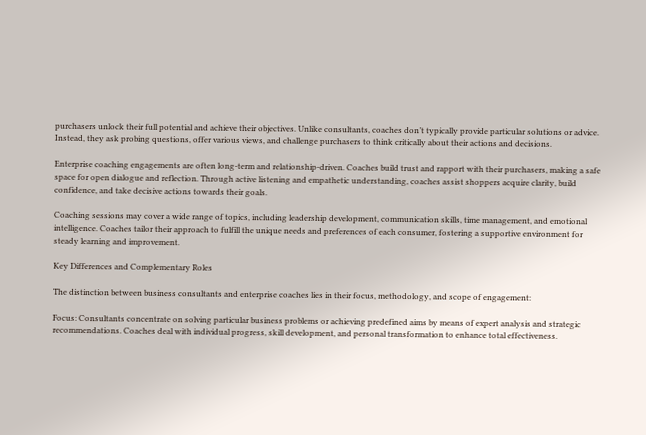purchasers unlock their full potential and achieve their objectives. Unlike consultants, coaches don’t typically provide particular solutions or advice. Instead, they ask probing questions, offer various views, and challenge purchasers to think critically about their actions and decisions.

Enterprise coaching engagements are often long-term and relationship-driven. Coaches build trust and rapport with their purchasers, making a safe space for open dialogue and reflection. Through active listening and empathetic understanding, coaches assist shoppers acquire clarity, build confidence, and take decisive actions towards their goals.

Coaching sessions may cover a wide range of topics, including leadership development, communication skills, time management, and emotional intelligence. Coaches tailor their approach to fulfill the unique needs and preferences of each consumer, fostering a supportive environment for steady learning and improvement.

Key Differences and Complementary Roles

The distinction between business consultants and enterprise coaches lies in their focus, methodology, and scope of engagement:

Focus: Consultants concentrate on solving particular business problems or achieving predefined aims by means of expert analysis and strategic recommendations. Coaches deal with individual progress, skill development, and personal transformation to enhance total effectiveness.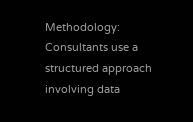Methodology: Consultants use a structured approach involving data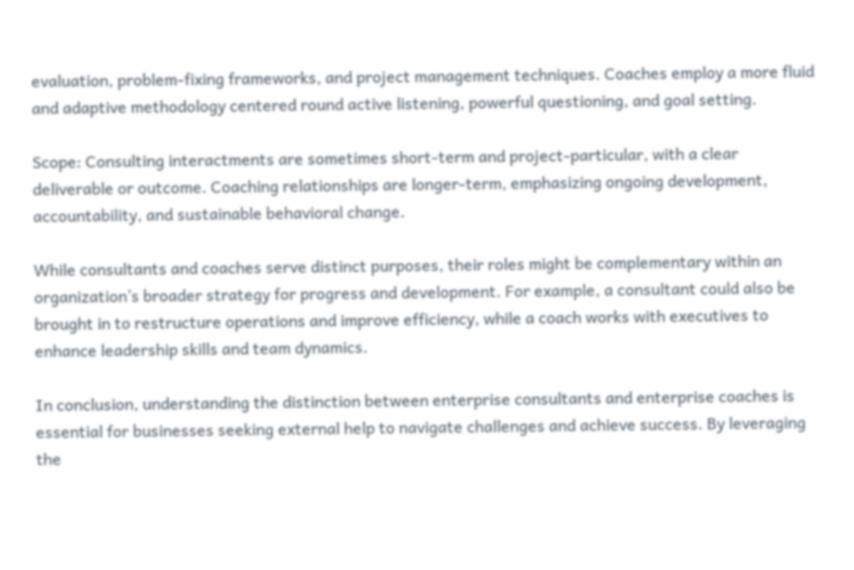evaluation, problem-fixing frameworks, and project management techniques. Coaches employ a more fluid and adaptive methodology centered round active listening, powerful questioning, and goal setting.

Scope: Consulting interactments are sometimes short-term and project-particular, with a clear deliverable or outcome. Coaching relationships are longer-term, emphasizing ongoing development, accountability, and sustainable behavioral change.

While consultants and coaches serve distinct purposes, their roles might be complementary within an organization’s broader strategy for progress and development. For example, a consultant could also be brought in to restructure operations and improve efficiency, while a coach works with executives to enhance leadership skills and team dynamics.

In conclusion, understanding the distinction between enterprise consultants and enterprise coaches is essential for businesses seeking external help to navigate challenges and achieve success. By leveraging the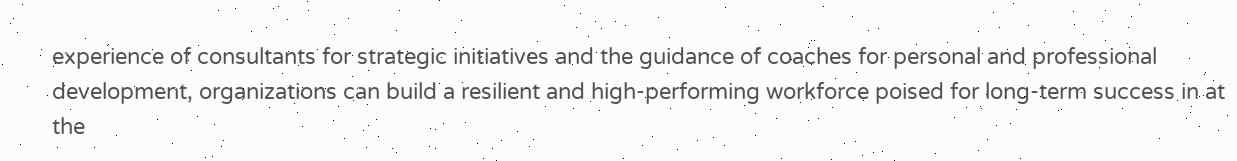experience of consultants for strategic initiatives and the guidance of coaches for personal and professional development, organizations can build a resilient and high-performing workforce poised for long-term success in at the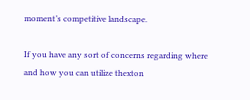moment’s competitive landscape.

If you have any sort of concerns regarding where and how you can utilize thexton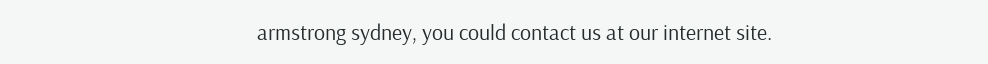armstrong sydney, you could contact us at our internet site.